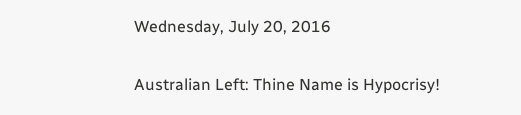Wednesday, July 20, 2016

Australian Left: Thine Name is Hypocrisy!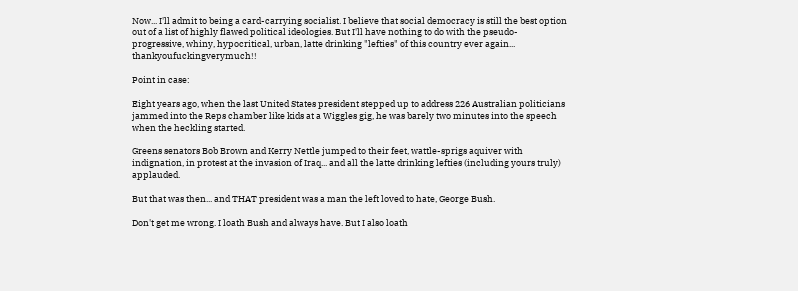Now... I'll admit to being a card-carrying socialist. I believe that social democracy is still the best option out of a list of highly flawed political ideologies. But I'll have nothing to do with the pseudo-progressive, whiny, hypocritical, urban, latte drinking "lefties" of this country ever again... thankyoufuckingverymuch!!

Point in case:

Eight years ago, when the last United States president stepped up to address 226 Australian politicians jammed into the Reps chamber like kids at a Wiggles gig, he was barely two minutes into the speech when the heckling started.

Greens senators Bob Brown and Kerry Nettle jumped to their feet, wattle-sprigs aquiver with indignation, in protest at the invasion of Iraq... and all the latte drinking lefties (including yours truly) applauded.

But that was then... and THAT president was a man the left loved to hate, George Bush.

Don't get me wrong. I loath Bush and always have. But I also loath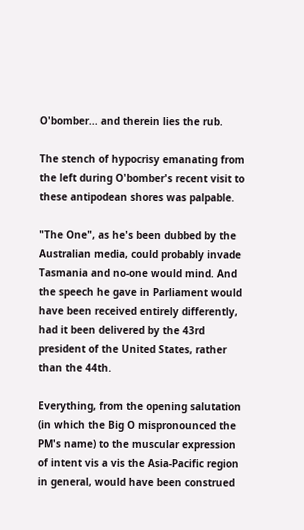O'bomber... and therein lies the rub.

The stench of hypocrisy emanating from the left during O'bomber's recent visit to these antipodean shores was palpable.

"The One", as he's been dubbed by the Australian media, could probably invade Tasmania and no-one would mind. And the speech he gave in Parliament would have been received entirely differently, had it been delivered by the 43rd president of the United States, rather than the 44th.

Everything, from the opening salutation (in which the Big O mispronounced the PM's name) to the muscular expression of intent vis a vis the Asia-Pacific region in general, would have been construed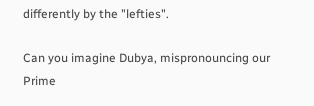differently by the "lefties".

Can you imagine Dubya, mispronouncing our Prime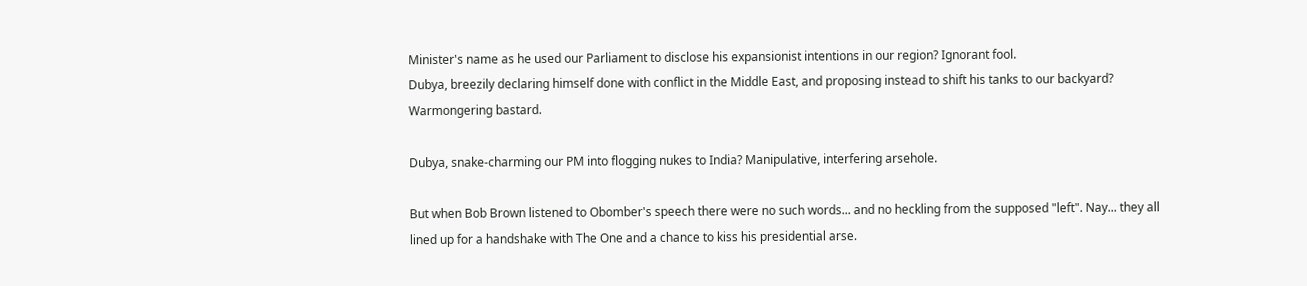Minister's name as he used our Parliament to disclose his expansionist intentions in our region? Ignorant fool.
Dubya, breezily declaring himself done with conflict in the Middle East, and proposing instead to shift his tanks to our backyard? Warmongering bastard.

Dubya, snake-charming our PM into flogging nukes to India? Manipulative, interfering arsehole.

But when Bob Brown listened to Obomber's speech there were no such words... and no heckling from the supposed "left". Nay... they all lined up for a handshake with The One and a chance to kiss his presidential arse.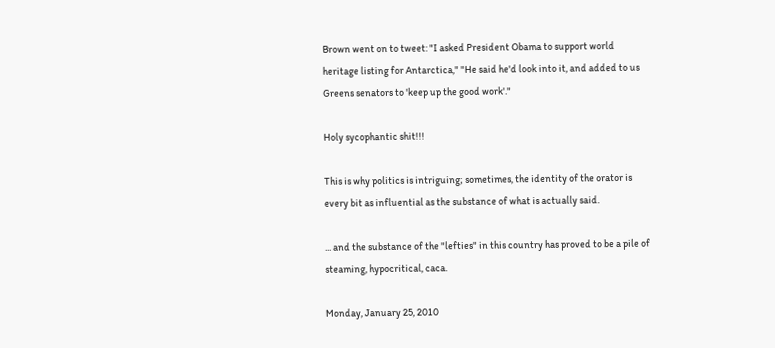Brown went on to tweet: "I asked President Obama to support world heritage listing for Antarctica," "He said he'd look into it, and added to us Greens senators to 'keep up the good work'."

Holy sycophantic shit!!!

This is why politics is intriguing; sometimes, the identity of the orator is every bit as influential as the substance of what is actually said.

... and the substance of the "lefties" in this country has proved to be a pile of steaming, hypocritical, caca.

Monday, January 25, 2010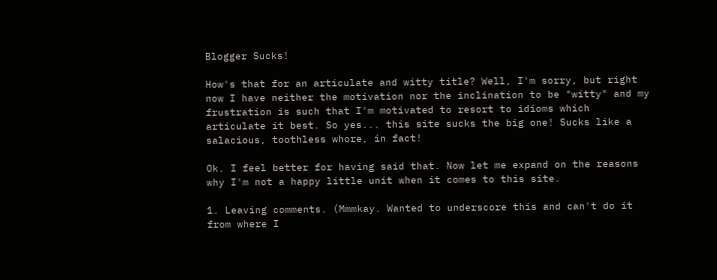Blogger Sucks!

How's that for an articulate and witty title? Well, I'm sorry, but right now I have neither the motivation nor the inclination to be "witty" and my frustration is such that I'm motivated to resort to idioms which articulate it best. So yes... this site sucks the big one! Sucks like a salacious, toothless whore, in fact!

Ok. I feel better for having said that. Now let me expand on the reasons why I'm not a happy little unit when it comes to this site.

1. Leaving comments. (Mmmkay. Wanted to underscore this and can't do it from where I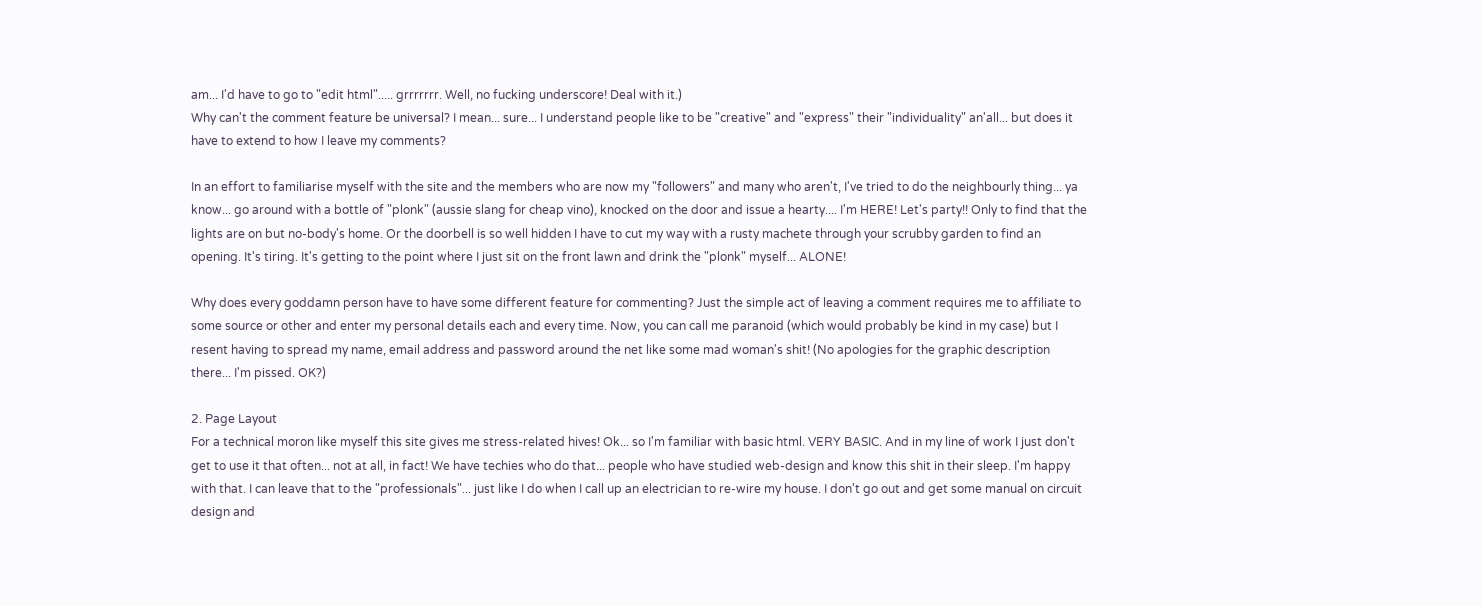am... I'd have to go to "edit html"..... grrrrrrr. Well, no fucking underscore! Deal with it.)
Why can't the comment feature be universal? I mean... sure... I understand people like to be "creative" and "express" their "individuality" an'all... but does it have to extend to how I leave my comments?

In an effort to familiarise myself with the site and the members who are now my "followers" and many who aren't, I've tried to do the neighbourly thing... ya know... go around with a bottle of "plonk" (aussie slang for cheap vino), knocked on the door and issue a hearty.... I'm HERE! Let's party!! Only to find that the lights are on but no-body's home. Or the doorbell is so well hidden I have to cut my way with a rusty machete through your scrubby garden to find an opening. It's tiring. It's getting to the point where I just sit on the front lawn and drink the "plonk" myself... ALONE!

Why does every goddamn person have to have some different feature for commenting? Just the simple act of leaving a comment requires me to affiliate to some source or other and enter my personal details each and every time. Now, you can call me paranoid (which would probably be kind in my case) but I resent having to spread my name, email address and password around the net like some mad woman's shit! (No apologies for the graphic description there... I'm pissed. OK?)

2. Page Layout
For a technical moron like myself this site gives me stress-related hives! Ok... so I'm familiar with basic html. VERY BASIC. And in my line of work I just don't get to use it that often... not at all, in fact! We have techies who do that... people who have studied web-design and know this shit in their sleep. I'm happy with that. I can leave that to the "professionals"... just like I do when I call up an electrician to re-wire my house. I don't go out and get some manual on circuit design and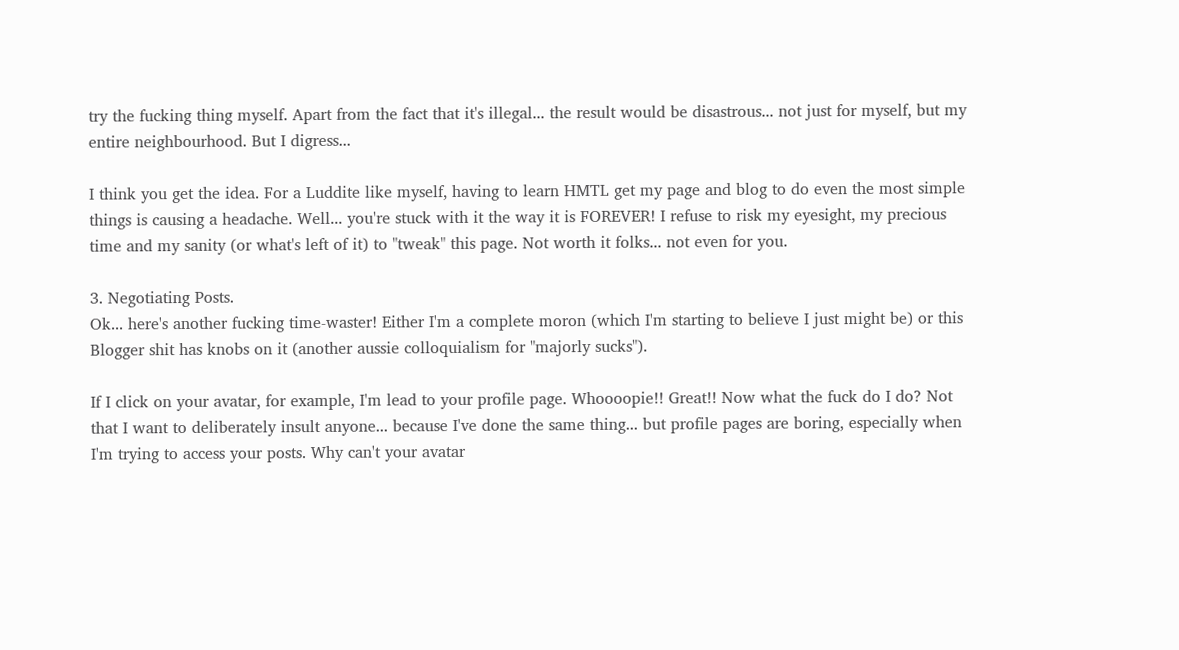try the fucking thing myself. Apart from the fact that it's illegal... the result would be disastrous... not just for myself, but my entire neighbourhood. But I digress...

I think you get the idea. For a Luddite like myself, having to learn HMTL get my page and blog to do even the most simple things is causing a headache. Well... you're stuck with it the way it is FOREVER! I refuse to risk my eyesight, my precious time and my sanity (or what's left of it) to "tweak" this page. Not worth it folks... not even for you.

3. Negotiating Posts.
Ok... here's another fucking time-waster! Either I'm a complete moron (which I'm starting to believe I just might be) or this Blogger shit has knobs on it (another aussie colloquialism for "majorly sucks").

If I click on your avatar, for example, I'm lead to your profile page. Whoooopie!! Great!! Now what the fuck do I do? Not that I want to deliberately insult anyone... because I've done the same thing... but profile pages are boring, especially when I'm trying to access your posts. Why can't your avatar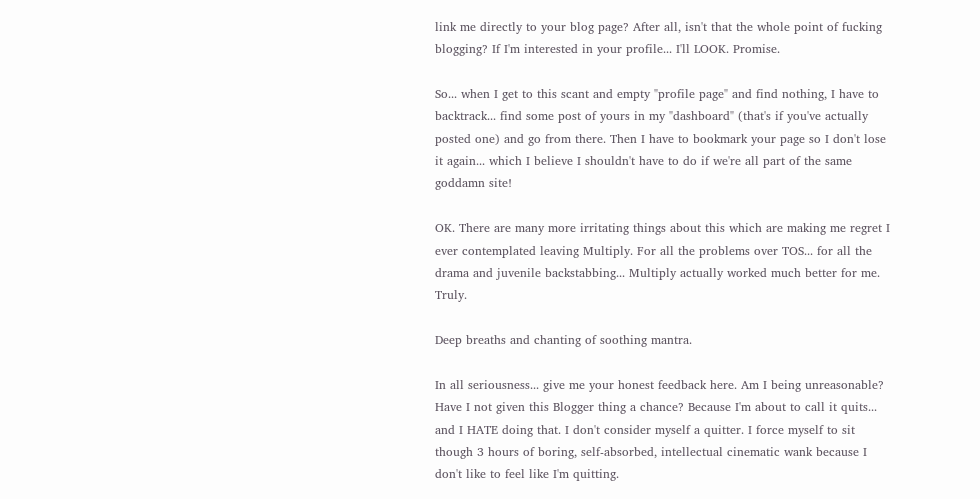link me directly to your blog page? After all, isn't that the whole point of fucking blogging? If I'm interested in your profile... I'll LOOK. Promise.

So... when I get to this scant and empty "profile page" and find nothing, I have to backtrack... find some post of yours in my "dashboard" (that's if you've actually posted one) and go from there. Then I have to bookmark your page so I don't lose it again... which I believe I shouldn't have to do if we're all part of the same goddamn site!

OK. There are many more irritating things about this which are making me regret I ever contemplated leaving Multiply. For all the problems over TOS... for all the drama and juvenile backstabbing... Multiply actually worked much better for me. Truly.

Deep breaths and chanting of soothing mantra.

In all seriousness... give me your honest feedback here. Am I being unreasonable? Have I not given this Blogger thing a chance? Because I'm about to call it quits... and I HATE doing that. I don't consider myself a quitter. I force myself to sit though 3 hours of boring, self-absorbed, intellectual cinematic wank because I don't like to feel like I'm quitting.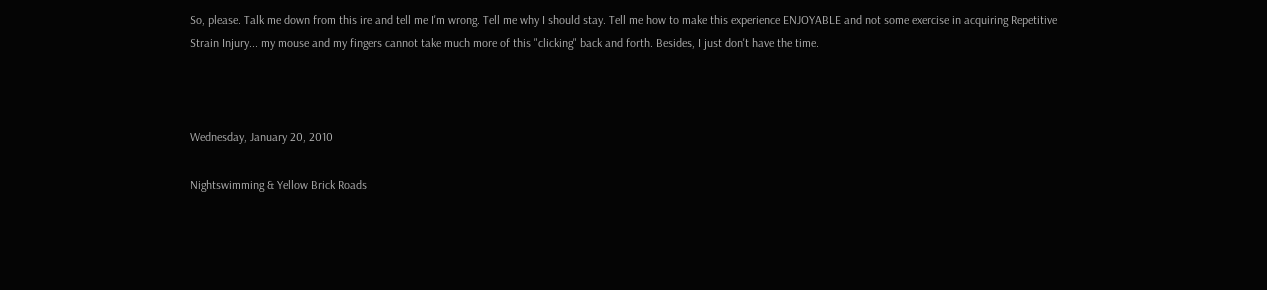So, please. Talk me down from this ire and tell me I'm wrong. Tell me why I should stay. Tell me how to make this experience ENJOYABLE and not some exercise in acquiring Repetitive Strain Injury... my mouse and my fingers cannot take much more of this "clicking" back and forth. Besides, I just don't have the time.



Wednesday, January 20, 2010

Nightswimming & Yellow Brick Roads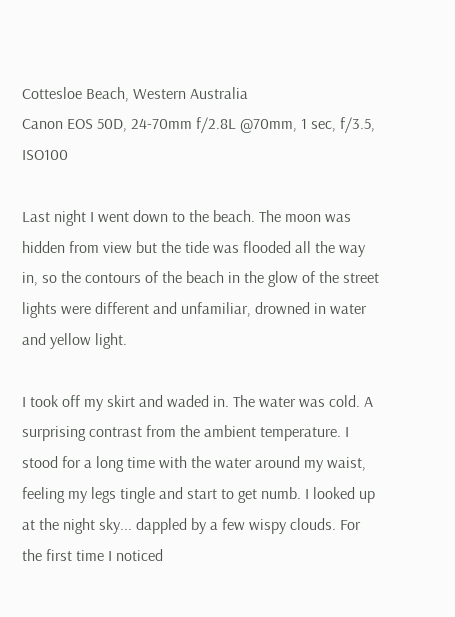Cottesloe Beach, Western Australia
Canon EOS 50D, 24-70mm f/2.8L @70mm, 1 sec, f/3.5, ISO100

Last night I went down to the beach. The moon was hidden from view but the tide was flooded all the way in, so the contours of the beach in the glow of the street lights were different and unfamiliar, drowned in water and yellow light.

I took off my skirt and waded in. The water was cold. A surprising contrast from the ambient temperature. I stood for a long time with the water around my waist, feeling my legs tingle and start to get numb. I looked up at the night sky... dappled by a few wispy clouds. For the first time I noticed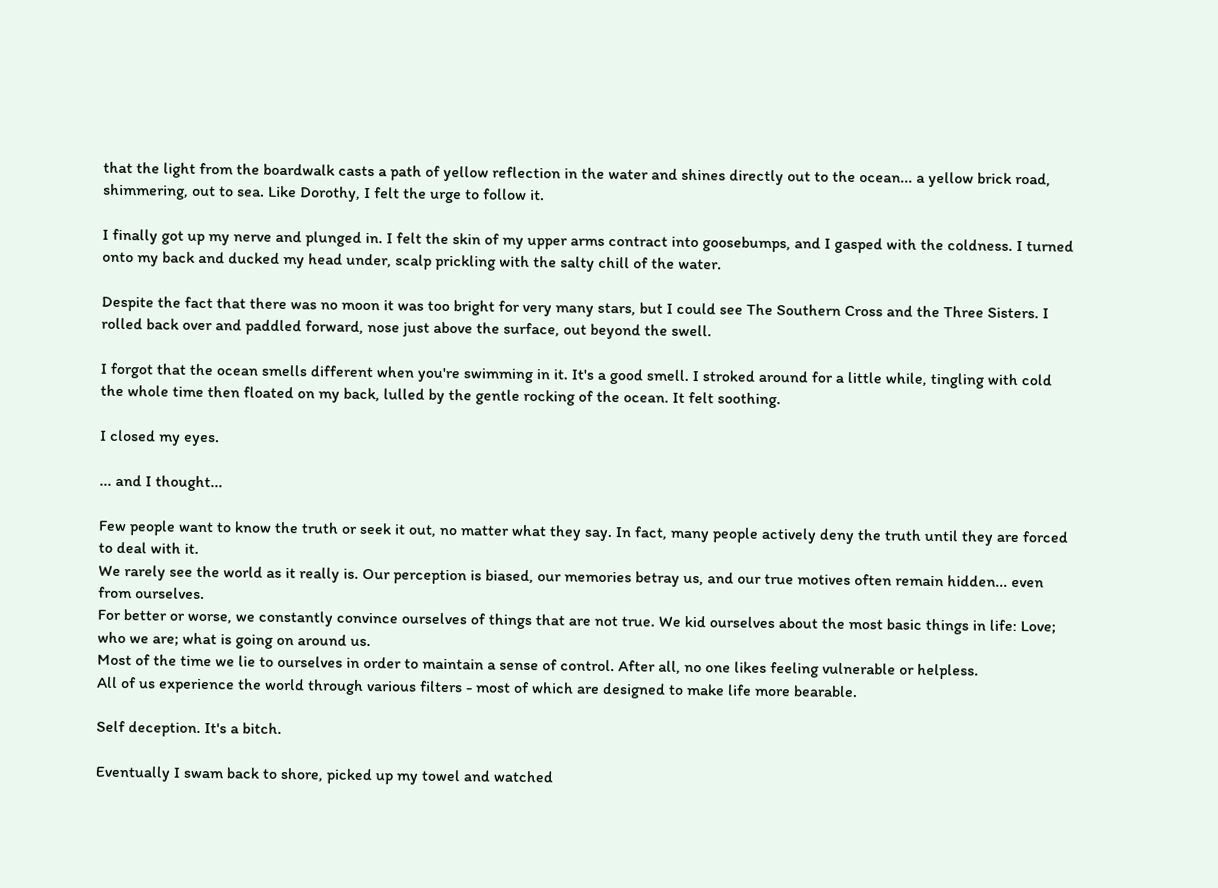that the light from the boardwalk casts a path of yellow reflection in the water and shines directly out to the ocean... a yellow brick road, shimmering, out to sea. Like Dorothy, I felt the urge to follow it.

I finally got up my nerve and plunged in. I felt the skin of my upper arms contract into goosebumps, and I gasped with the coldness. I turned onto my back and ducked my head under, scalp prickling with the salty chill of the water.

Despite the fact that there was no moon it was too bright for very many stars, but I could see The Southern Cross and the Three Sisters. I rolled back over and paddled forward, nose just above the surface, out beyond the swell.

I forgot that the ocean smells different when you're swimming in it. It's a good smell. I stroked around for a little while, tingling with cold the whole time then floated on my back, lulled by the gentle rocking of the ocean. It felt soothing.

I closed my eyes.

... and I thought...

Few people want to know the truth or seek it out, no matter what they say. In fact, many people actively deny the truth until they are forced to deal with it.
We rarely see the world as it really is. Our perception is biased, our memories betray us, and our true motives often remain hidden... even from ourselves.
For better or worse, we constantly convince ourselves of things that are not true. We kid ourselves about the most basic things in life: Love; who we are; what is going on around us.
Most of the time we lie to ourselves in order to maintain a sense of control. After all, no one likes feeling vulnerable or helpless.
All of us experience the world through various filters - most of which are designed to make life more bearable.

Self deception. It's a bitch.

Eventually I swam back to shore, picked up my towel and watched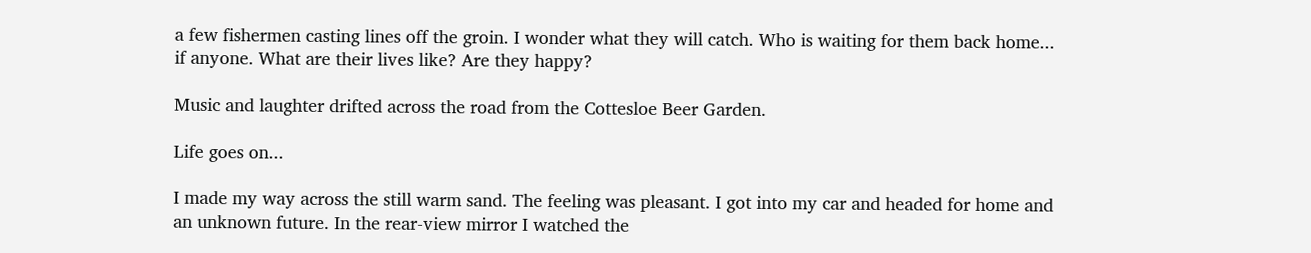a few fishermen casting lines off the groin. I wonder what they will catch. Who is waiting for them back home... if anyone. What are their lives like? Are they happy?

Music and laughter drifted across the road from the Cottesloe Beer Garden.

Life goes on...

I made my way across the still warm sand. The feeling was pleasant. I got into my car and headed for home and an unknown future. In the rear-view mirror I watched the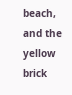beach, and the yellow brick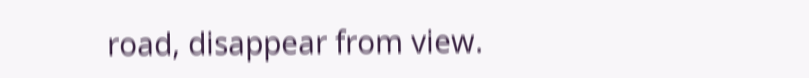road, disappear from view.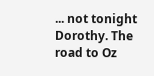... not tonight Dorothy. The road to Oz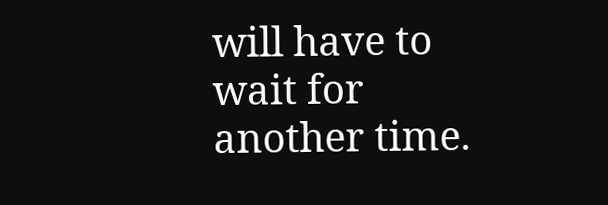will have to wait for another time.